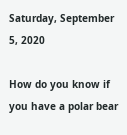Saturday, September 5, 2020

How do you know if you have a polar bear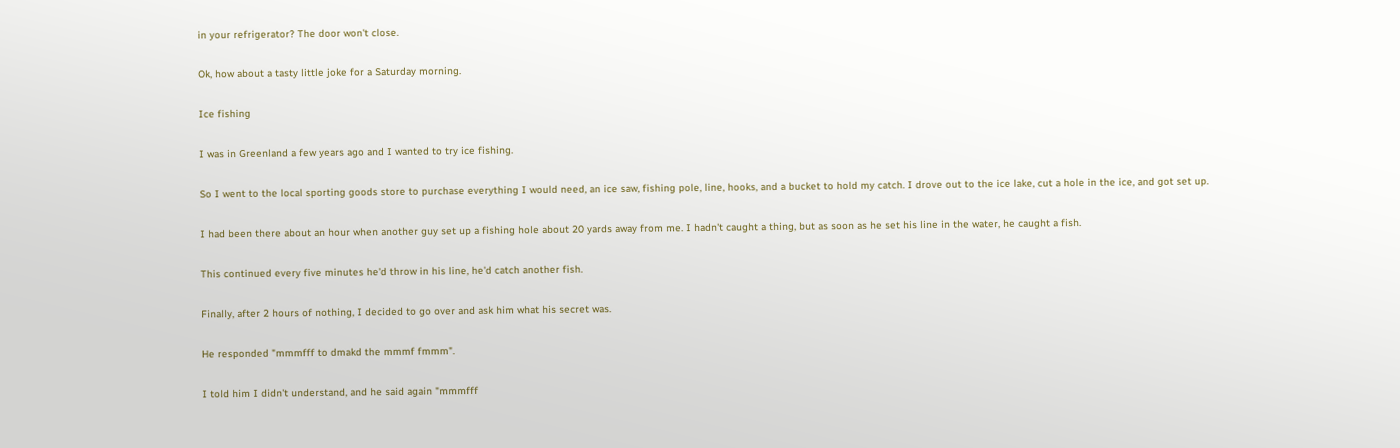in your refrigerator? The door won't close.

Ok, how about a tasty little joke for a Saturday morning.

Ice fishing

I was in Greenland a few years ago and I wanted to try ice fishing.

So I went to the local sporting goods store to purchase everything I would need, an ice saw, fishing pole, line, hooks, and a bucket to hold my catch. I drove out to the ice lake, cut a hole in the ice, and got set up.

I had been there about an hour when another guy set up a fishing hole about 20 yards away from me. I hadn't caught a thing, but as soon as he set his line in the water, he caught a fish.

This continued every five minutes he'd throw in his line, he'd catch another fish.

Finally, after 2 hours of nothing, I decided to go over and ask him what his secret was.

He responded "mmmfff to dmakd the mmmf fmmm".

I told him I didn't understand, and he said again "mmmfff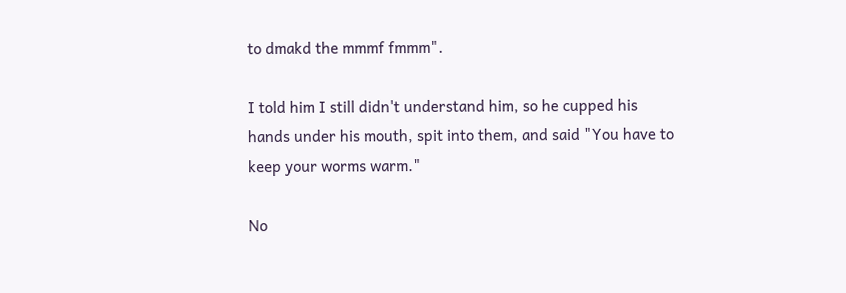to dmakd the mmmf fmmm".

I told him I still didn't understand him, so he cupped his hands under his mouth, spit into them, and said "You have to keep your worms warm."

No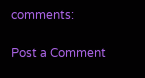comments:

Post a Comment